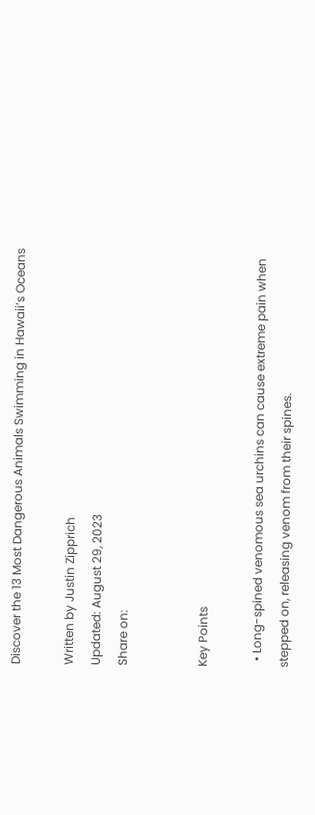Discover the 13 Most Dangerous Animals Swimming in Hawaii’s Oceans

Written by Justin Zipprich
Updated: August 29, 2023
Share on:


Key Points

  • Long-spined venomous sea urchins can cause extreme pain when stepped on, releasing venom from their spines.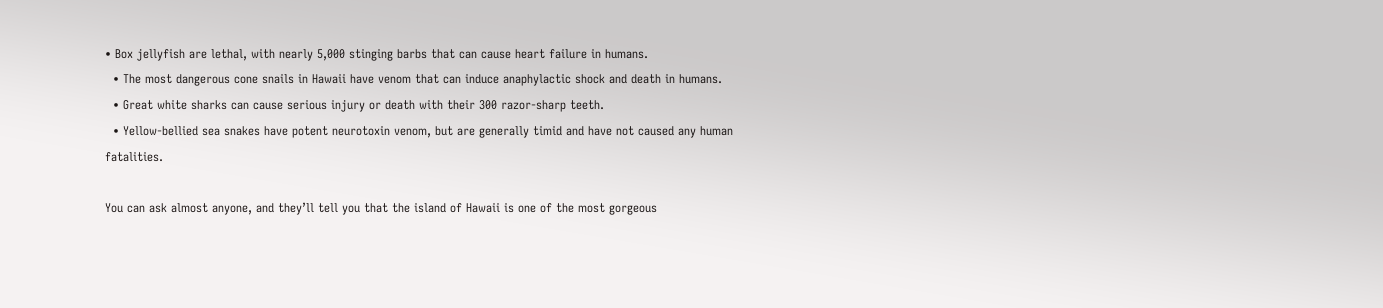• Box jellyfish are lethal, with nearly 5,000 stinging barbs that can cause heart failure in humans.
  • The most dangerous cone snails in Hawaii have venom that can induce anaphylactic shock and death in humans.
  • Great white sharks can cause serious injury or death with their 300 razor-sharp teeth.
  • Yellow-bellied sea snakes have potent neurotoxin venom, but are generally timid and have not caused any human fatalities.

You can ask almost anyone, and they’ll tell you that the island of Hawaii is one of the most gorgeous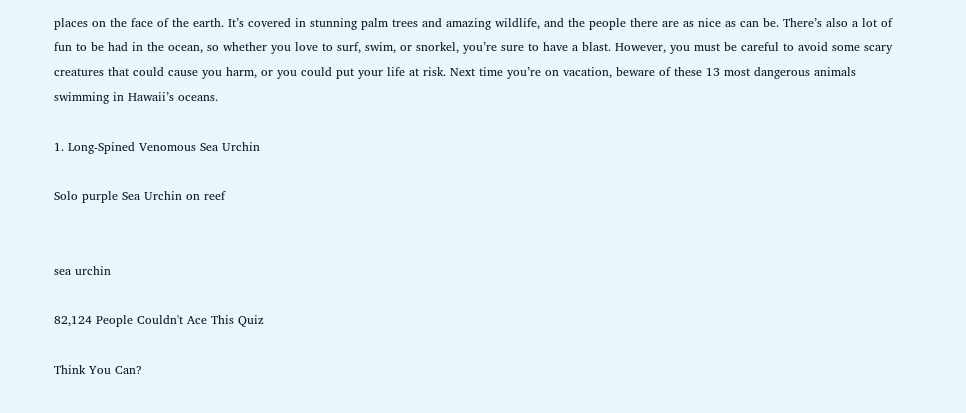places on the face of the earth. It’s covered in stunning palm trees and amazing wildlife, and the people there are as nice as can be. There’s also a lot of fun to be had in the ocean, so whether you love to surf, swim, or snorkel, you’re sure to have a blast. However, you must be careful to avoid some scary creatures that could cause you harm, or you could put your life at risk. Next time you’re on vacation, beware of these 13 most dangerous animals swimming in Hawaii’s oceans.

1. Long-Spined Venomous Sea Urchin

Solo purple Sea Urchin on reef


sea urchin

82,124 People Couldn't Ace This Quiz

Think You Can?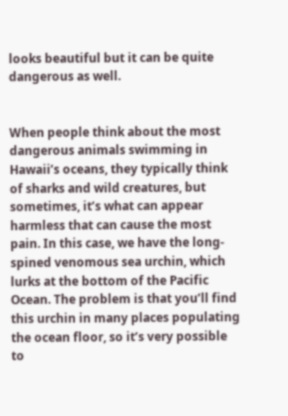looks beautiful but it can be quite dangerous as well.


When people think about the most dangerous animals swimming in Hawaii’s oceans, they typically think of sharks and wild creatures, but sometimes, it’s what can appear harmless that can cause the most pain. In this case, we have the long-spined venomous sea urchin, which lurks at the bottom of the Pacific Ocean. The problem is that you’ll find this urchin in many places populating the ocean floor, so it’s very possible to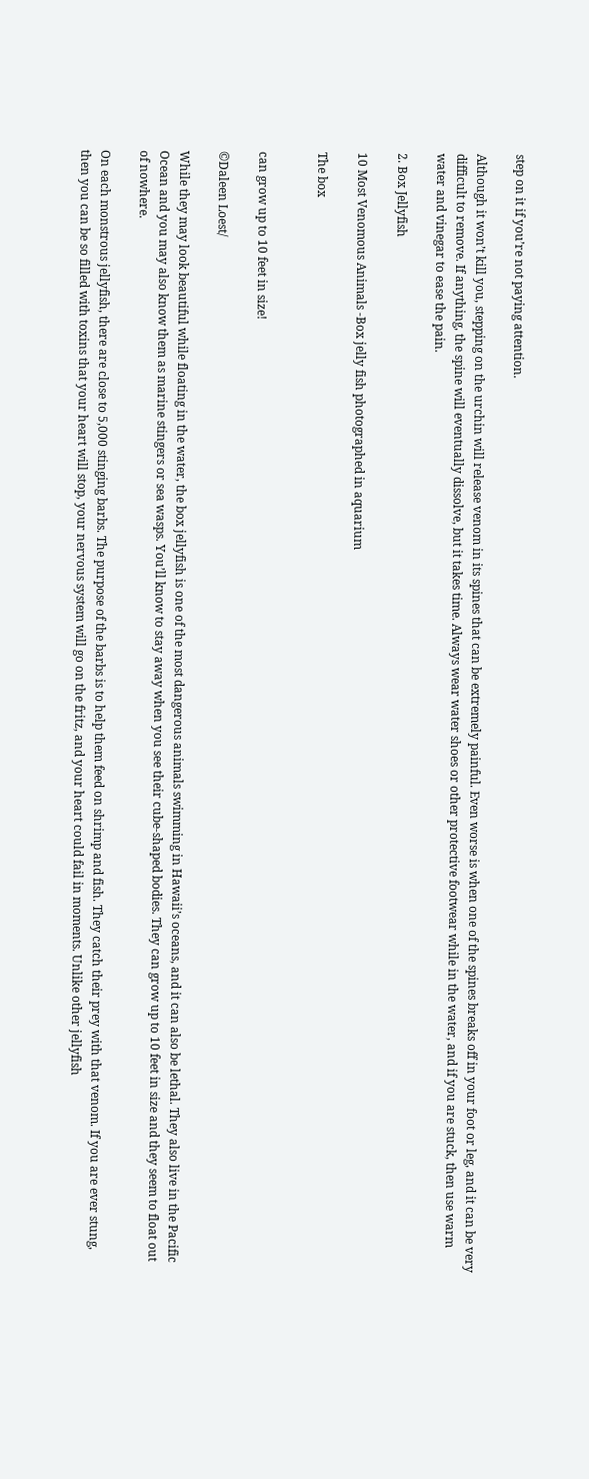step on it if you’re not paying attention.

Although it won’t kill you, stepping on the urchin will release venom in its spines that can be extremely painful. Even worse is when one of the spines breaks off in your foot or leg, and it can be very difficult to remove. If anything, the spine will eventually dissolve, but it takes time. Always wear water shoes or other protective footwear while in the water, and if you are stuck, then use warm water and vinegar to ease the pain.

2. Box Jellyfish

10 Most Venomous Animals -Box jelly fish photographed in aquarium

The box


can grow up to 10 feet in size!

©Daleen Loest/

While they may look beautiful while floating in the water, the box jellyfish is one of the most dangerous animals swimming in Hawaii’s oceans, and it can also be lethal. They also live in the Pacific Ocean and you may also know them as marine stingers or sea wasps. You’ll know to stay away when you see their cube-shaped bodies. They can grow up to 10 feet in size and they seem to float out of nowhere.

On each monstrous jellyfish, there are close to 5,000 stinging barbs. The purpose of the barbs is to help them feed on shrimp and fish. They catch their prey with that venom. If you are ever stung, then you can be so filled with toxins that your heart will stop, your nervous system will go on the fritz, and your heart could fail in moments. Unlike other jellyfish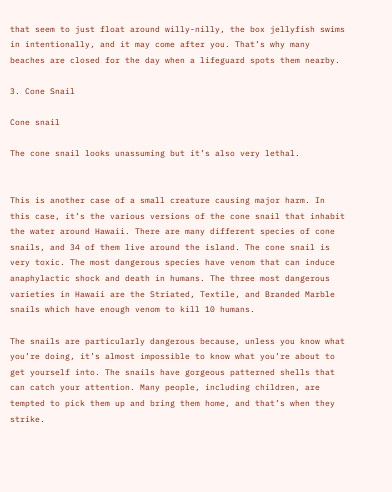that seem to just float around willy-nilly, the box jellyfish swims in intentionally, and it may come after you. That’s why many beaches are closed for the day when a lifeguard spots them nearby.

3. Cone Snail

Cone snail

The cone snail looks unassuming but it’s also very lethal.


This is another case of a small creature causing major harm. In this case, it’s the various versions of the cone snail that inhabit the water around Hawaii. There are many different species of cone snails, and 34 of them live around the island. The cone snail is very toxic. The most dangerous species have venom that can induce anaphylactic shock and death in humans. The three most dangerous varieties in Hawaii are the Striated, Textile, and Branded Marble snails which have enough venom to kill 10 humans.

The snails are particularly dangerous because, unless you know what you’re doing, it’s almost impossible to know what you’re about to get yourself into. The snails have gorgeous patterned shells that can catch your attention. Many people, including children, are tempted to pick them up and bring them home, and that’s when they strike.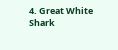4. Great White Shark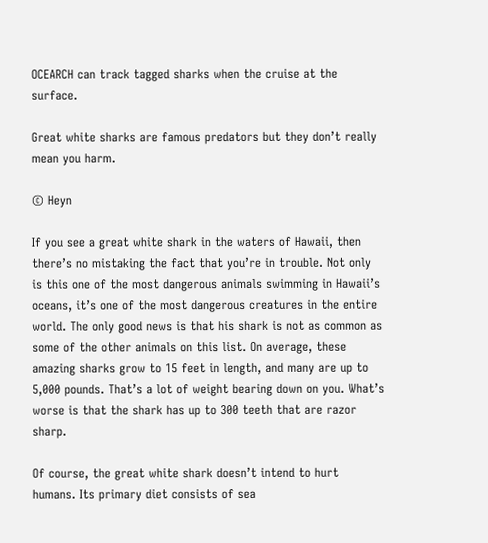OCEARCH can track tagged sharks when the cruise at the surface.

Great white sharks are famous predators but they don’t really mean you harm.

© Heyn

If you see a great white shark in the waters of Hawaii, then there’s no mistaking the fact that you’re in trouble. Not only is this one of the most dangerous animals swimming in Hawaii’s oceans, it’s one of the most dangerous creatures in the entire world. The only good news is that his shark is not as common as some of the other animals on this list. On average, these amazing sharks grow to 15 feet in length, and many are up to 5,000 pounds. That’s a lot of weight bearing down on you. What’s worse is that the shark has up to 300 teeth that are razor sharp.

Of course, the great white shark doesn’t intend to hurt humans. Its primary diet consists of sea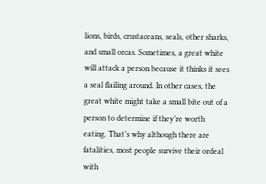lions, birds, crustaceans, seals, other sharks, and small orcas. Sometimes, a great white will attack a person because it thinks it sees a seal flailing around. In other cases, the great white might take a small bite out of a person to determine if they’re worth eating. That’s why although there are fatalities, most people survive their ordeal with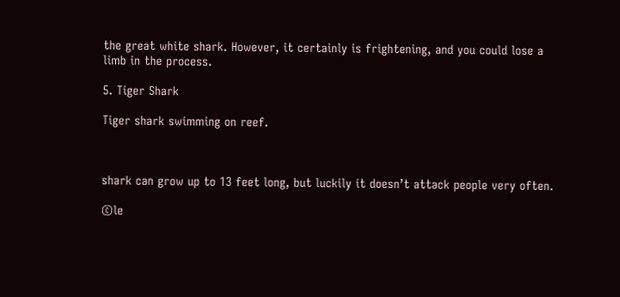the great white shark. However, it certainly is frightening, and you could lose a limb in the process.

5. Tiger Shark

Tiger shark swimming on reef.



shark can grow up to 13 feet long, but luckily it doesn’t attack people very often.

©le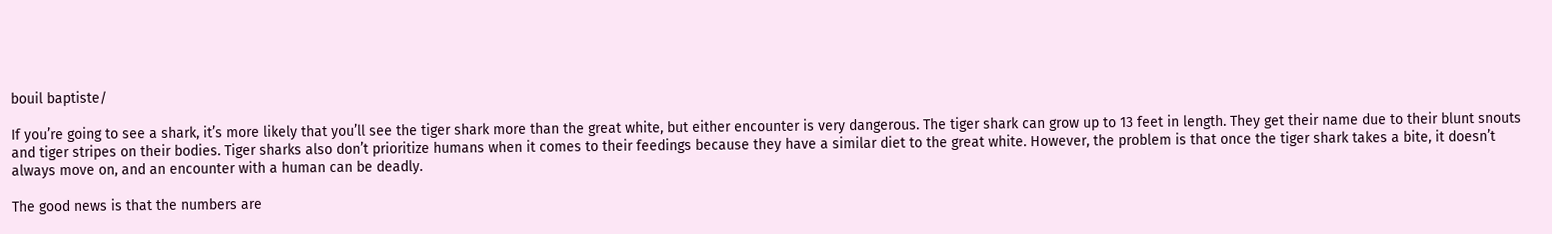bouil baptiste/

If you’re going to see a shark, it’s more likely that you’ll see the tiger shark more than the great white, but either encounter is very dangerous. The tiger shark can grow up to 13 feet in length. They get their name due to their blunt snouts and tiger stripes on their bodies. Tiger sharks also don’t prioritize humans when it comes to their feedings because they have a similar diet to the great white. However, the problem is that once the tiger shark takes a bite, it doesn’t always move on, and an encounter with a human can be deadly.

The good news is that the numbers are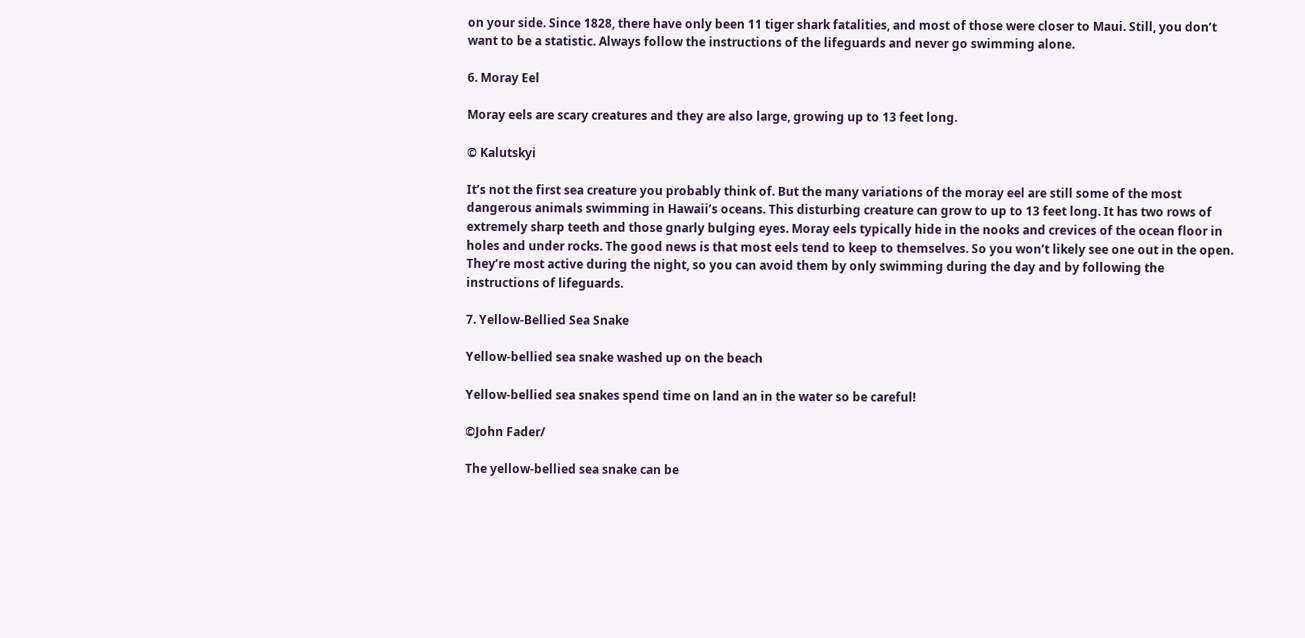on your side. Since 1828, there have only been 11 tiger shark fatalities, and most of those were closer to Maui. Still, you don’t want to be a statistic. Always follow the instructions of the lifeguards and never go swimming alone.

6. Moray Eel

Moray eels are scary creatures and they are also large, growing up to 13 feet long.

© Kalutskyi

It’s not the first sea creature you probably think of. But the many variations of the moray eel are still some of the most dangerous animals swimming in Hawaii’s oceans. This disturbing creature can grow to up to 13 feet long. It has two rows of extremely sharp teeth and those gnarly bulging eyes. Moray eels typically hide in the nooks and crevices of the ocean floor in holes and under rocks. The good news is that most eels tend to keep to themselves. So you won’t likely see one out in the open. They’re most active during the night, so you can avoid them by only swimming during the day and by following the instructions of lifeguards.

7. Yellow-Bellied Sea Snake

Yellow-bellied sea snake washed up on the beach

Yellow-bellied sea snakes spend time on land an in the water so be careful!

©John Fader/

The yellow-bellied sea snake can be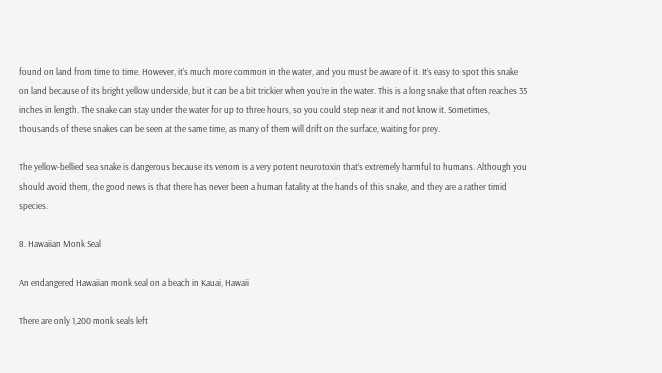found on land from time to time. However, it’s much more common in the water, and you must be aware of it. It’s easy to spot this snake on land because of its bright yellow underside, but it can be a bit trickier when you’re in the water. This is a long snake that often reaches 35 inches in length. The snake can stay under the water for up to three hours, so you could step near it and not know it. Sometimes, thousands of these snakes can be seen at the same time, as many of them will drift on the surface, waiting for prey.

The yellow-bellied sea snake is dangerous because its venom is a very potent neurotoxin that’s extremely harmful to humans. Although you should avoid them, the good news is that there has never been a human fatality at the hands of this snake, and they are a rather timid species.

8. Hawaiian Monk Seal

An endangered Hawaiian monk seal on a beach in Kauai, Hawaii

There are only 1,200 monk seals left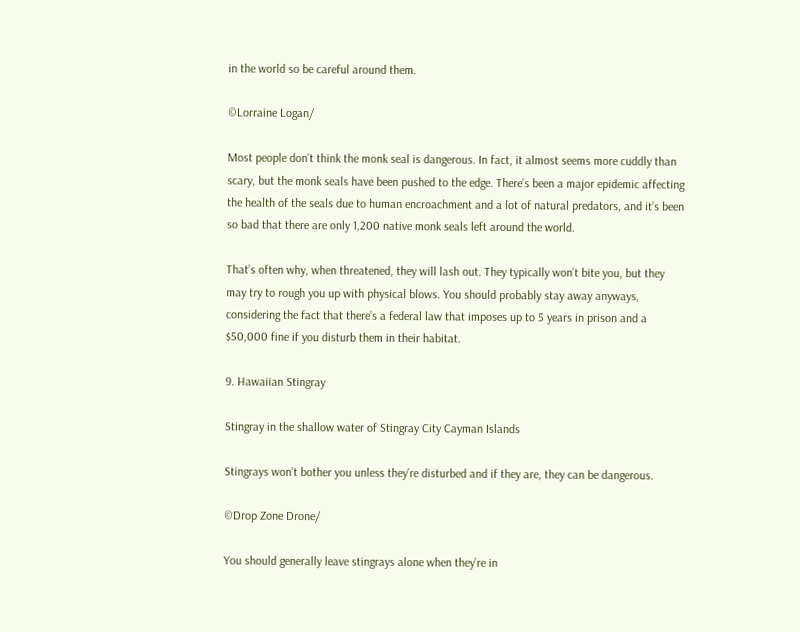in the world so be careful around them.

©Lorraine Logan/

Most people don’t think the monk seal is dangerous. In fact, it almost seems more cuddly than scary, but the monk seals have been pushed to the edge. There’s been a major epidemic affecting the health of the seals due to human encroachment and a lot of natural predators, and it’s been so bad that there are only 1,200 native monk seals left around the world.

That’s often why, when threatened, they will lash out. They typically won’t bite you, but they may try to rough you up with physical blows. You should probably stay away anyways, considering the fact that there’s a federal law that imposes up to 5 years in prison and a $50,000 fine if you disturb them in their habitat.

9. Hawaiian Stingray

Stingray in the shallow water of Stingray City Cayman Islands

Stingrays won’t bother you unless they’re disturbed and if they are, they can be dangerous.

©Drop Zone Drone/

You should generally leave stingrays alone when they’re in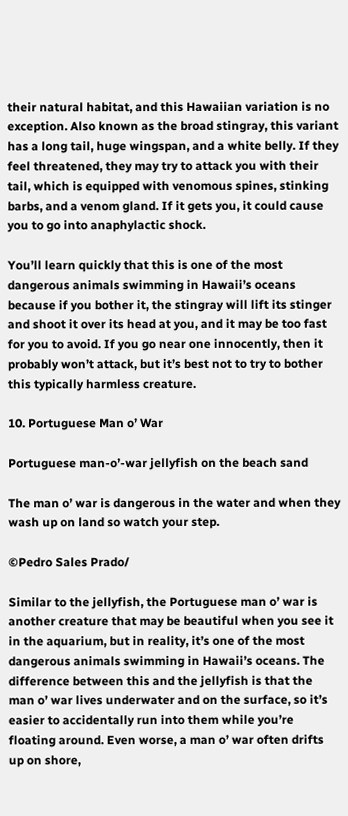their natural habitat, and this Hawaiian variation is no exception. Also known as the broad stingray, this variant has a long tail, huge wingspan, and a white belly. If they feel threatened, they may try to attack you with their tail, which is equipped with venomous spines, stinking barbs, and a venom gland. If it gets you, it could cause you to go into anaphylactic shock.

You’ll learn quickly that this is one of the most dangerous animals swimming in Hawaii’s oceans because if you bother it, the stingray will lift its stinger and shoot it over its head at you, and it may be too fast for you to avoid. If you go near one innocently, then it probably won’t attack, but it’s best not to try to bother this typically harmless creature.

10. Portuguese Man o’ War

Portuguese man-o’-war jellyfish on the beach sand

The man o’ war is dangerous in the water and when they wash up on land so watch your step.

©Pedro Sales Prado/

Similar to the jellyfish, the Portuguese man o’ war is another creature that may be beautiful when you see it in the aquarium, but in reality, it’s one of the most dangerous animals swimming in Hawaii’s oceans. The difference between this and the jellyfish is that the man o’ war lives underwater and on the surface, so it’s easier to accidentally run into them while you’re floating around. Even worse, a man o’ war often drifts up on shore,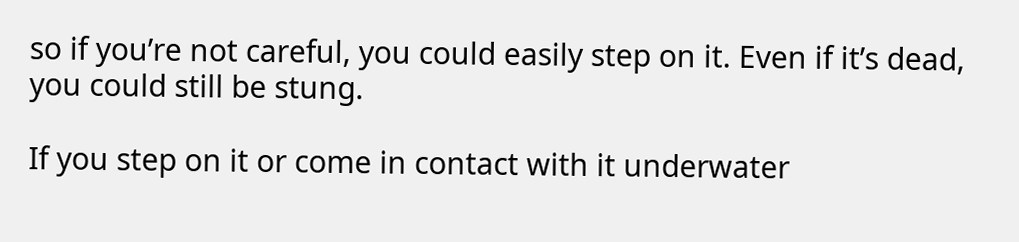so if you’re not careful, you could easily step on it. Even if it’s dead, you could still be stung.

If you step on it or come in contact with it underwater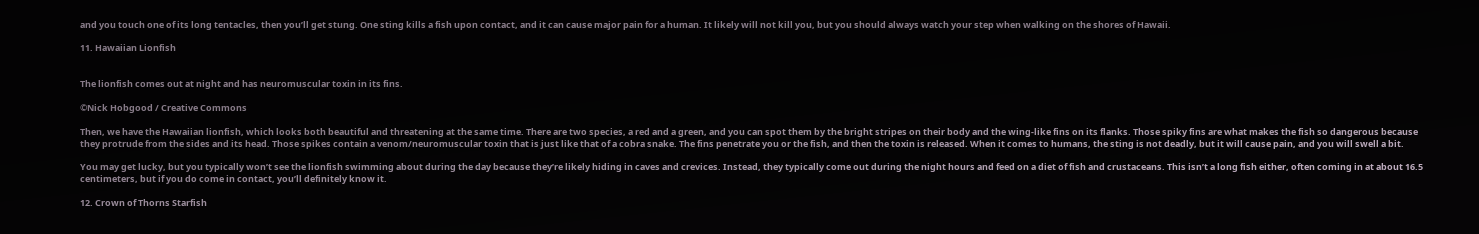and you touch one of its long tentacles, then you’ll get stung. One sting kills a fish upon contact, and it can cause major pain for a human. It likely will not kill you, but you should always watch your step when walking on the shores of Hawaii.

11. Hawaiian Lionfish


The lionfish comes out at night and has neuromuscular toxin in its fins.

©Nick Hobgood / Creative Commons

Then, we have the Hawaiian lionfish, which looks both beautiful and threatening at the same time. There are two species, a red and a green, and you can spot them by the bright stripes on their body and the wing-like fins on its flanks. Those spiky fins are what makes the fish so dangerous because they protrude from the sides and its head. Those spikes contain a venom/neuromuscular toxin that is just like that of a cobra snake. The fins penetrate you or the fish, and then the toxin is released. When it comes to humans, the sting is not deadly, but it will cause pain, and you will swell a bit.

You may get lucky, but you typically won’t see the lionfish swimming about during the day because they’re likely hiding in caves and crevices. Instead, they typically come out during the night hours and feed on a diet of fish and crustaceans. This isn’t a long fish either, often coming in at about 16.5 centimeters, but if you do come in contact, you’ll definitely know it.

12. Crown of Thorns Starfish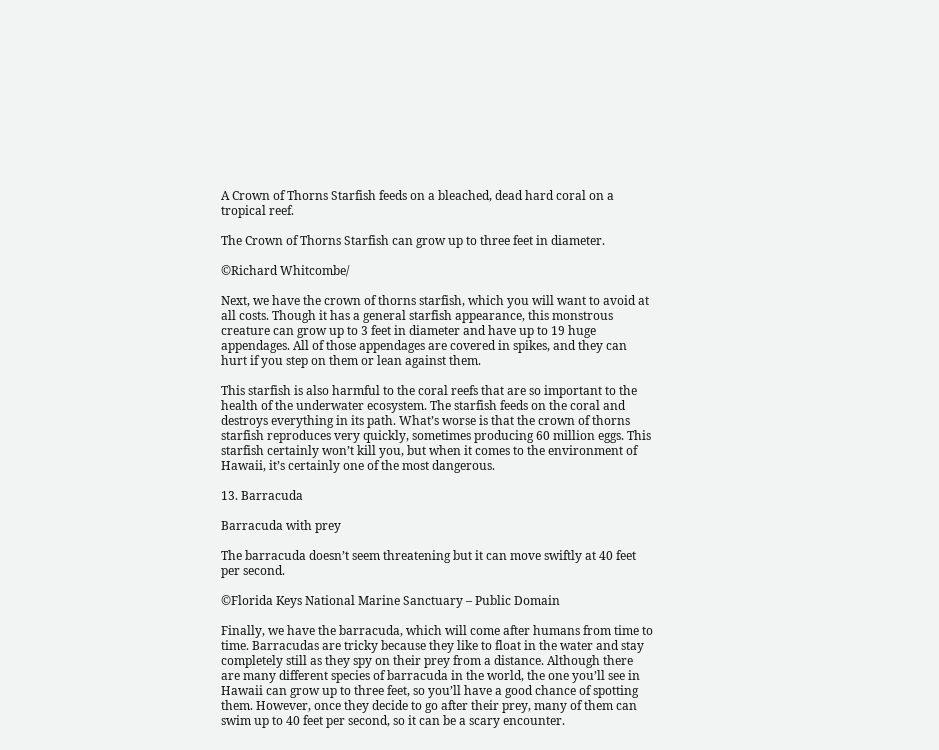A Crown of Thorns Starfish feeds on a bleached, dead hard coral on a tropical reef.

The Crown of Thorns Starfish can grow up to three feet in diameter.

©Richard Whitcombe/

Next, we have the crown of thorns starfish, which you will want to avoid at all costs. Though it has a general starfish appearance, this monstrous creature can grow up to 3 feet in diameter and have up to 19 huge appendages. All of those appendages are covered in spikes, and they can hurt if you step on them or lean against them.

This starfish is also harmful to the coral reefs that are so important to the health of the underwater ecosystem. The starfish feeds on the coral and destroys everything in its path. What’s worse is that the crown of thorns starfish reproduces very quickly, sometimes producing 60 million eggs. This starfish certainly won’t kill you, but when it comes to the environment of Hawaii, it’s certainly one of the most dangerous.

13. Barracuda

Barracuda with prey

The barracuda doesn’t seem threatening but it can move swiftly at 40 feet per second.

©Florida Keys National Marine Sanctuary – Public Domain

Finally, we have the barracuda, which will come after humans from time to time. Barracudas are tricky because they like to float in the water and stay completely still as they spy on their prey from a distance. Although there are many different species of barracuda in the world, the one you’ll see in Hawaii can grow up to three feet, so you’ll have a good chance of spotting them. However, once they decide to go after their prey, many of them can swim up to 40 feet per second, so it can be a scary encounter.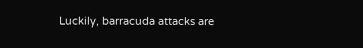Luckily, barracuda attacks are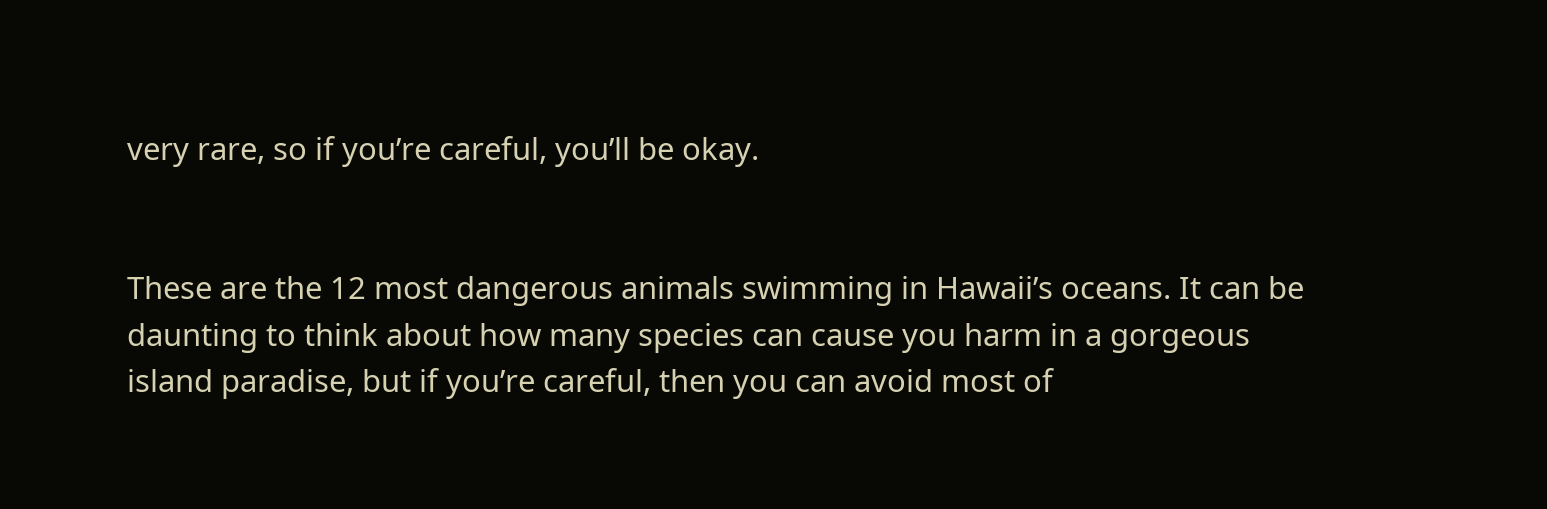very rare, so if you’re careful, you’ll be okay.


These are the 12 most dangerous animals swimming in Hawaii’s oceans. It can be daunting to think about how many species can cause you harm in a gorgeous island paradise, but if you’re careful, then you can avoid most of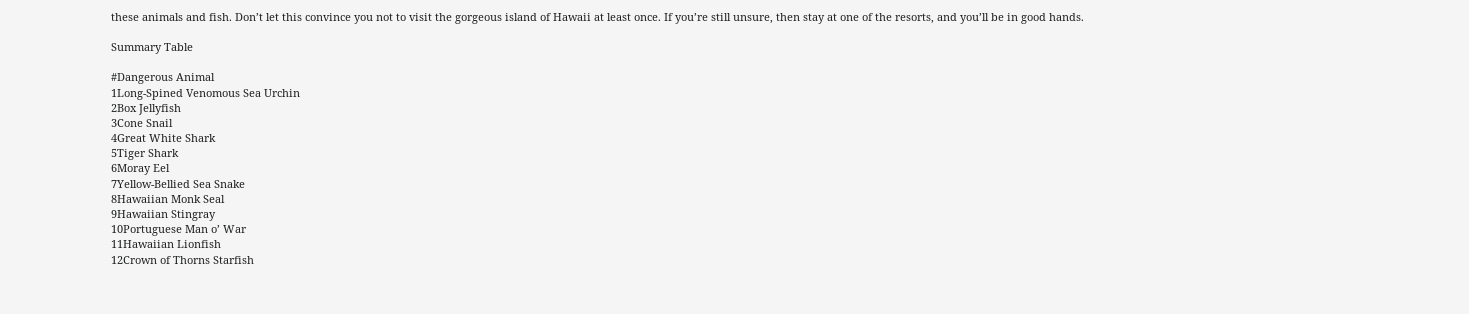these animals and fish. Don’t let this convince you not to visit the gorgeous island of Hawaii at least once. If you’re still unsure, then stay at one of the resorts, and you’ll be in good hands.

Summary Table

#Dangerous Animal
1Long-Spined Venomous Sea Urchin
2Box Jellyfish
3Cone Snail
4Great White Shark
5Tiger Shark
6Moray Eel
7Yellow-Bellied Sea Snake
8Hawaiian Monk Seal
9Hawaiian Stingray
10Portuguese Man o’ War
11Hawaiian Lionfish
12Crown of Thorns Starfish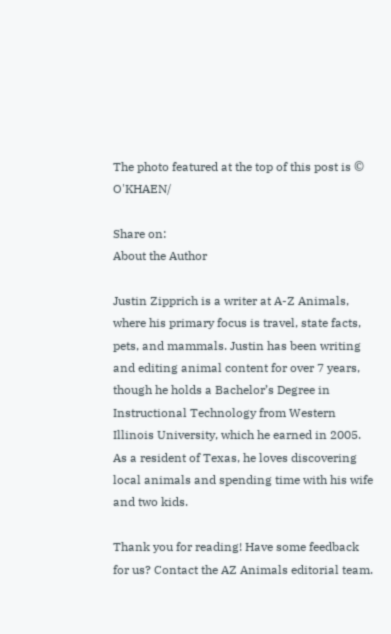The photo featured at the top of this post is © O'KHAEN/

Share on:
About the Author

Justin Zipprich is a writer at A-Z Animals, where his primary focus is travel, state facts, pets, and mammals. Justin has been writing and editing animal content for over 7 years, though he holds a Bachelor’s Degree in Instructional Technology from Western Illinois University, which he earned in 2005. As a resident of Texas, he loves discovering local animals and spending time with his wife and two kids.

Thank you for reading! Have some feedback for us? Contact the AZ Animals editorial team.